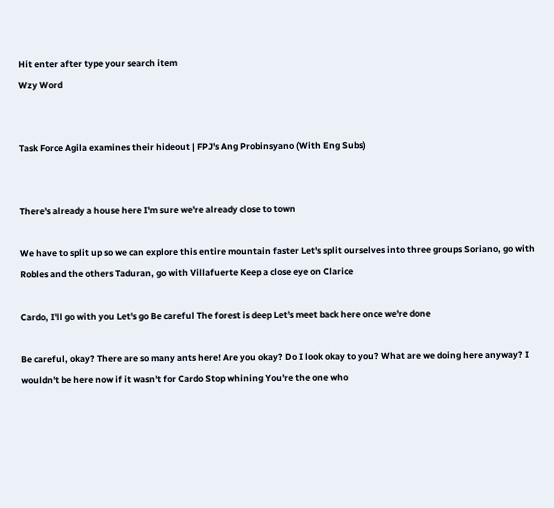Hit enter after type your search item
Wzy Word


Task Force Agila examines their hideout | FPJ's Ang Probinsyano (With Eng Subs)


There's already a house here I'm sure we're already close to town

We have to split up so we can explore this entire mountain faster Let's split ourselves into three groups Soriano, go with Robles and the others Taduran, go with Villafuerte Keep a close eye on Clarice

Cardo, I'll go with you Let's go Be careful The forest is deep Let's meet back here once we're done

Be careful, okay? There are so many ants here! Are you okay? Do I look okay to you? What are we doing here anyway? I wouldn't be here now if it wasn't for Cardo Stop whining You're the one who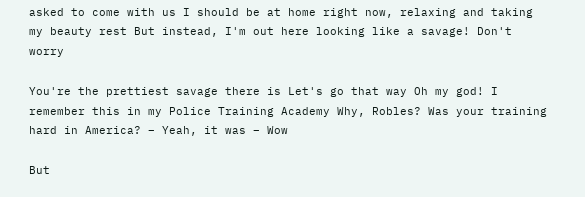asked to come with us I should be at home right now, relaxing and taking my beauty rest But instead, I'm out here looking like a savage! Don't worry

You're the prettiest savage there is Let's go that way Oh my god! I remember this in my Police Training Academy Why, Robles? Was your training hard in America? – Yeah, it was – Wow

But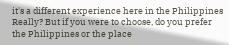it's a different experience here in the Philippines Really? But if you were to choose, do you prefer the Philippines or the place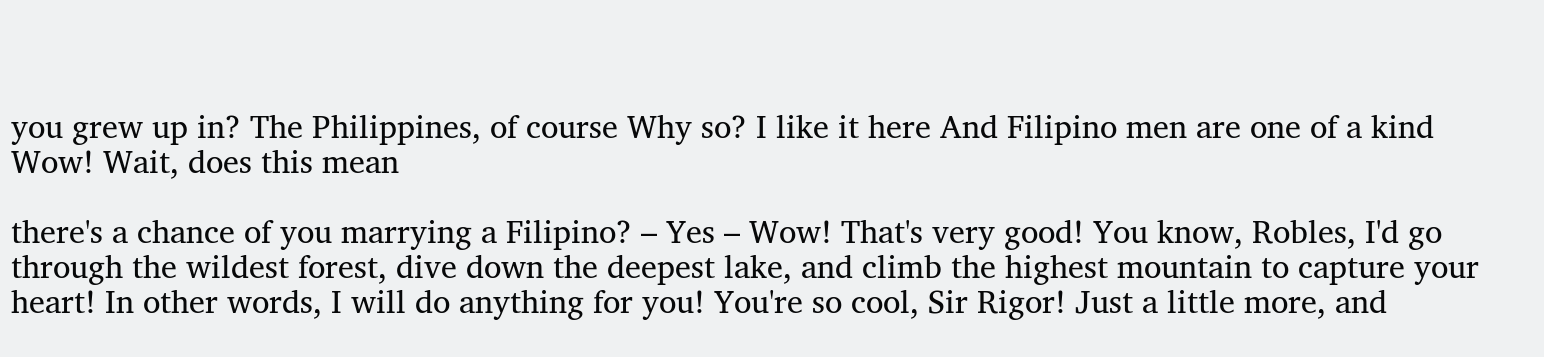you grew up in? The Philippines, of course Why so? I like it here And Filipino men are one of a kind Wow! Wait, does this mean

there's a chance of you marrying a Filipino? – Yes – Wow! That's very good! You know, Robles, I'd go through the wildest forest, dive down the deepest lake, and climb the highest mountain to capture your heart! In other words, I will do anything for you! You're so cool, Sir Rigor! Just a little more, and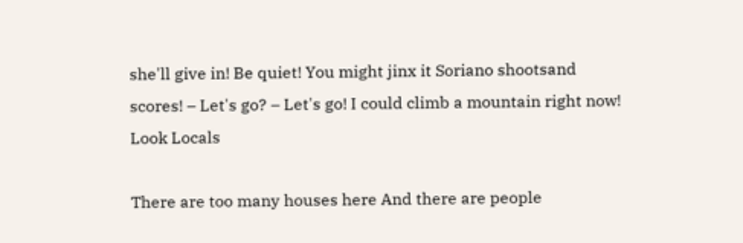she'll give in! Be quiet! You might jinx it Soriano shootsand scores! – Let's go? – Let's go! I could climb a mountain right now! Look Locals

There are too many houses here And there are people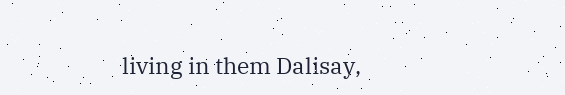living in them Dalisay,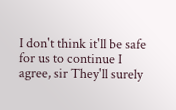I don't think it'll be safe for us to continue I agree, sir They'll surely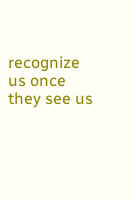recognize us once they see us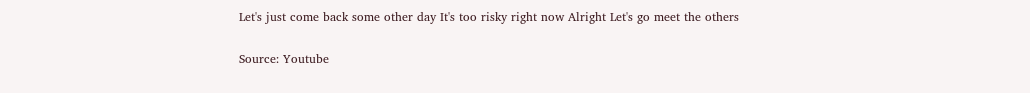Let's just come back some other day It's too risky right now Alright Let's go meet the others

Source: Youtube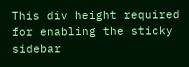This div height required for enabling the sticky sidebar